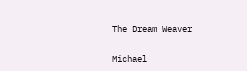The Dream Weaver

Michael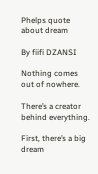Phelps quote about dream

By fiifi DZANSI

Nothing comes out of nowhere.

There’s a creator behind everything.

First, there’s a big dream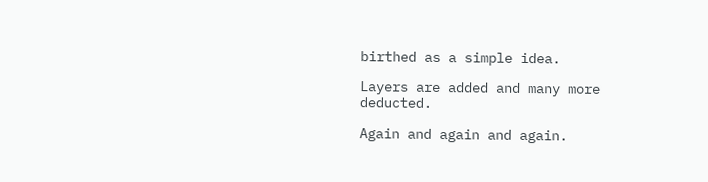birthed as a simple idea.

Layers are added and many more deducted.

Again and again and again.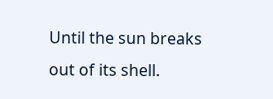Until the sun breaks out of its shell.